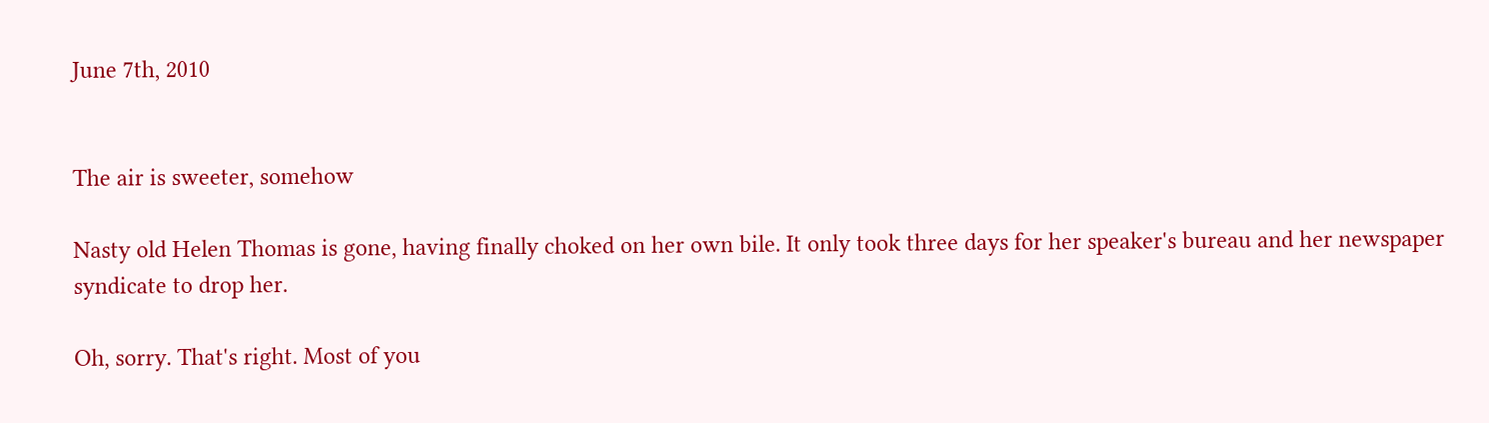June 7th, 2010


The air is sweeter, somehow

Nasty old Helen Thomas is gone, having finally choked on her own bile. It only took three days for her speaker's bureau and her newspaper syndicate to drop her.

Oh, sorry. That's right. Most of you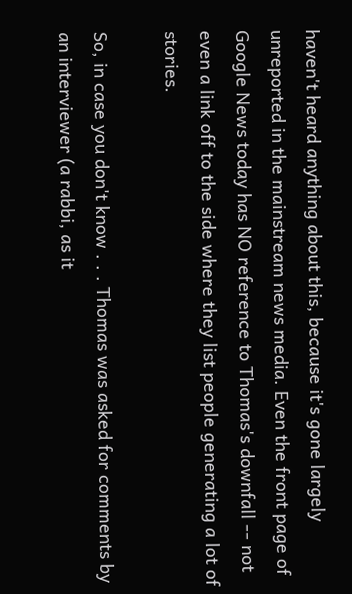haven't heard anything about this, because it's gone largely unreported in the mainstream news media. Even the front page of Google News today has NO reference to Thomas's downfall -- not even a link off to the side where they list people generating a lot of stories.

So, in case you don't know . . . Thomas was asked for comments by an interviewer (a rabbi, as it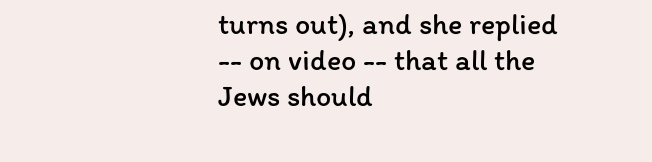turns out), and she replied -- on video -- that all the Jews should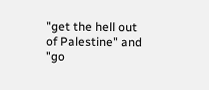"get the hell out of Palestine" and "go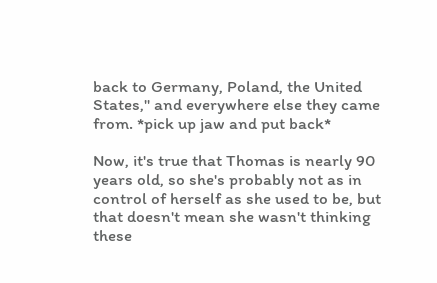back to Germany, Poland, the United States," and everywhere else they came from. *pick up jaw and put back*

Now, it's true that Thomas is nearly 90 years old, so she's probably not as in control of herself as she used to be, but that doesn't mean she wasn't thinking these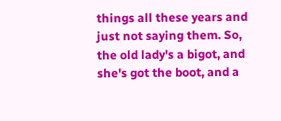things all these years and just not saying them. So, the old lady's a bigot, and she's got the boot, and a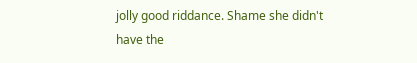jolly good riddance. Shame she didn't have the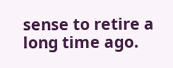sense to retire a long time ago.